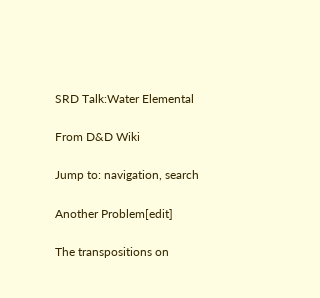SRD Talk:Water Elemental

From D&D Wiki

Jump to: navigation, search

Another Problem[edit]

The transpositions on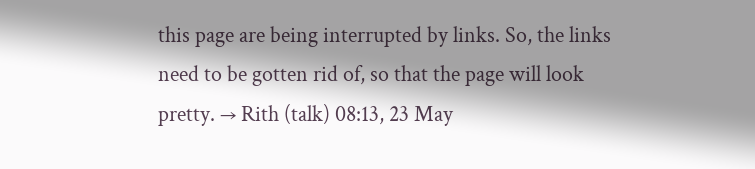this page are being interrupted by links. So, the links need to be gotten rid of, so that the page will look pretty. → Rith (talk) 08:13, 23 May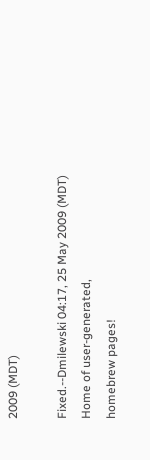2009 (MDT)

Fixed.--Dmilewski 04:17, 25 May 2009 (MDT)
Home of user-generated,
homebrew pages!